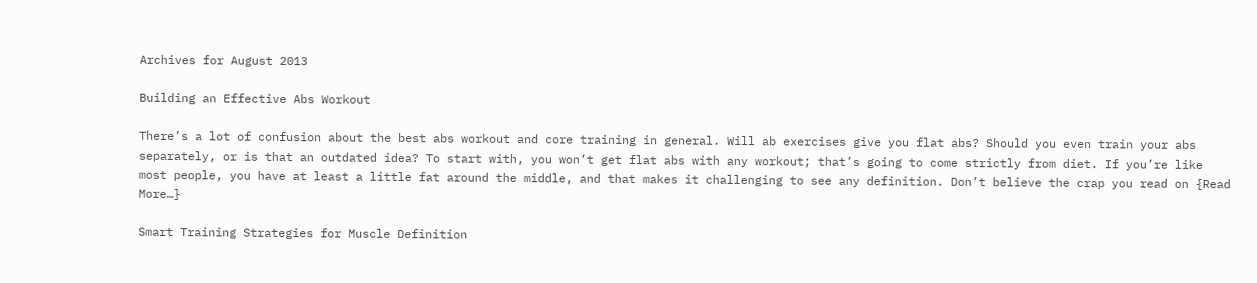Archives for August 2013

Building an Effective Abs Workout

There’s a lot of confusion about the best abs workout and core training in general. Will ab exercises give you flat abs? Should you even train your abs separately, or is that an outdated idea? To start with, you won’t get flat abs with any workout; that’s going to come strictly from diet. If you’re like most people, you have at least a little fat around the middle, and that makes it challenging to see any definition. Don’t believe the crap you read on {Read More…}

Smart Training Strategies for Muscle Definition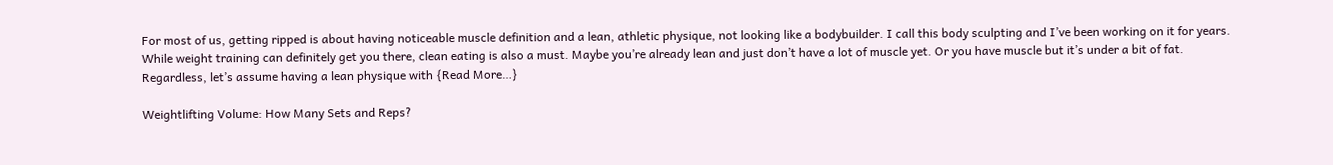For most of us, getting ripped is about having noticeable muscle definition and a lean, athletic physique, not looking like a bodybuilder. I call this body sculpting and I’ve been working on it for years. While weight training can definitely get you there, clean eating is also a must. Maybe you’re already lean and just don’t have a lot of muscle yet. Or you have muscle but it’s under a bit of fat. Regardless, let’s assume having a lean physique with {Read More…}

Weightlifting Volume: How Many Sets and Reps?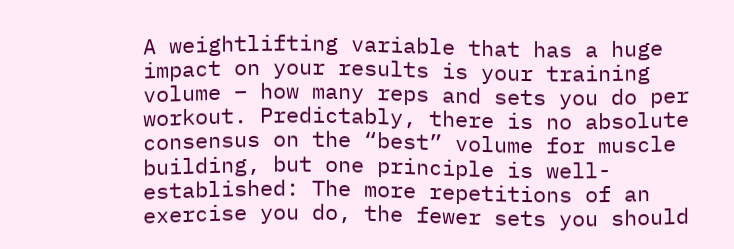A weightlifting variable that has a huge impact on your results is your training volume – how many reps and sets you do per workout. Predictably, there is no absolute consensus on the “best” volume for muscle building, but one principle is well-established: The more repetitions of an exercise you do, the fewer sets you should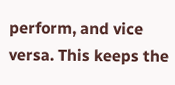perform, and vice versa. This keeps the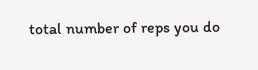total number of reps you do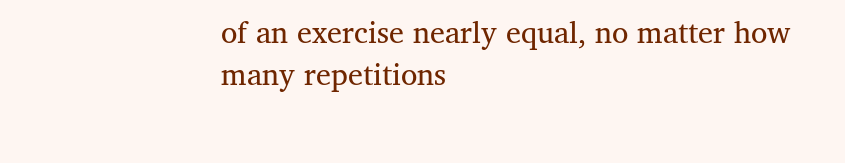of an exercise nearly equal, no matter how many repetitions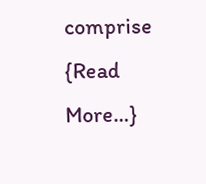comprise {Read More…}